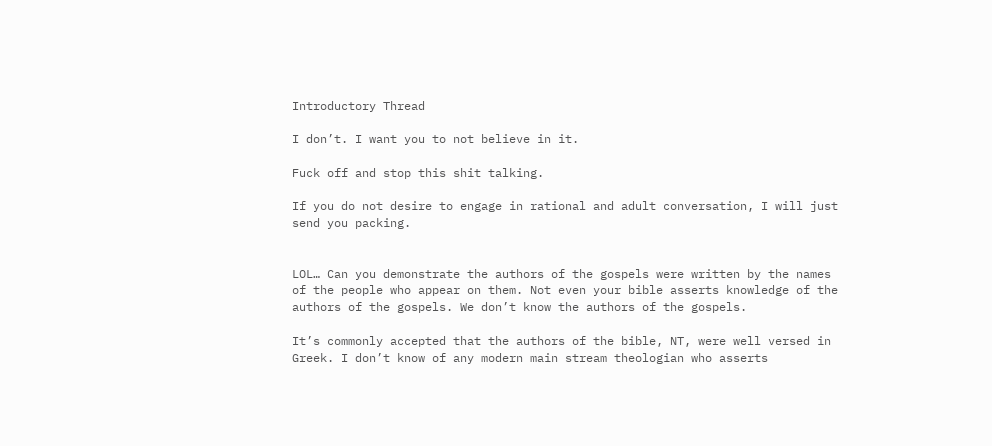Introductory Thread

I don’t. I want you to not believe in it.

Fuck off and stop this shit talking.

If you do not desire to engage in rational and adult conversation, I will just send you packing.


LOL… Can you demonstrate the authors of the gospels were written by the names of the people who appear on them. Not even your bible asserts knowledge of the authors of the gospels. We don’t know the authors of the gospels.

It’s commonly accepted that the authors of the bible, NT, were well versed in Greek. I don’t know of any modern main stream theologian who asserts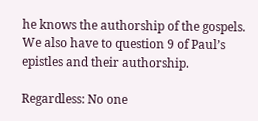he knows the authorship of the gospels. We also have to question 9 of Paul’s epistles and their authorship.

Regardless: No one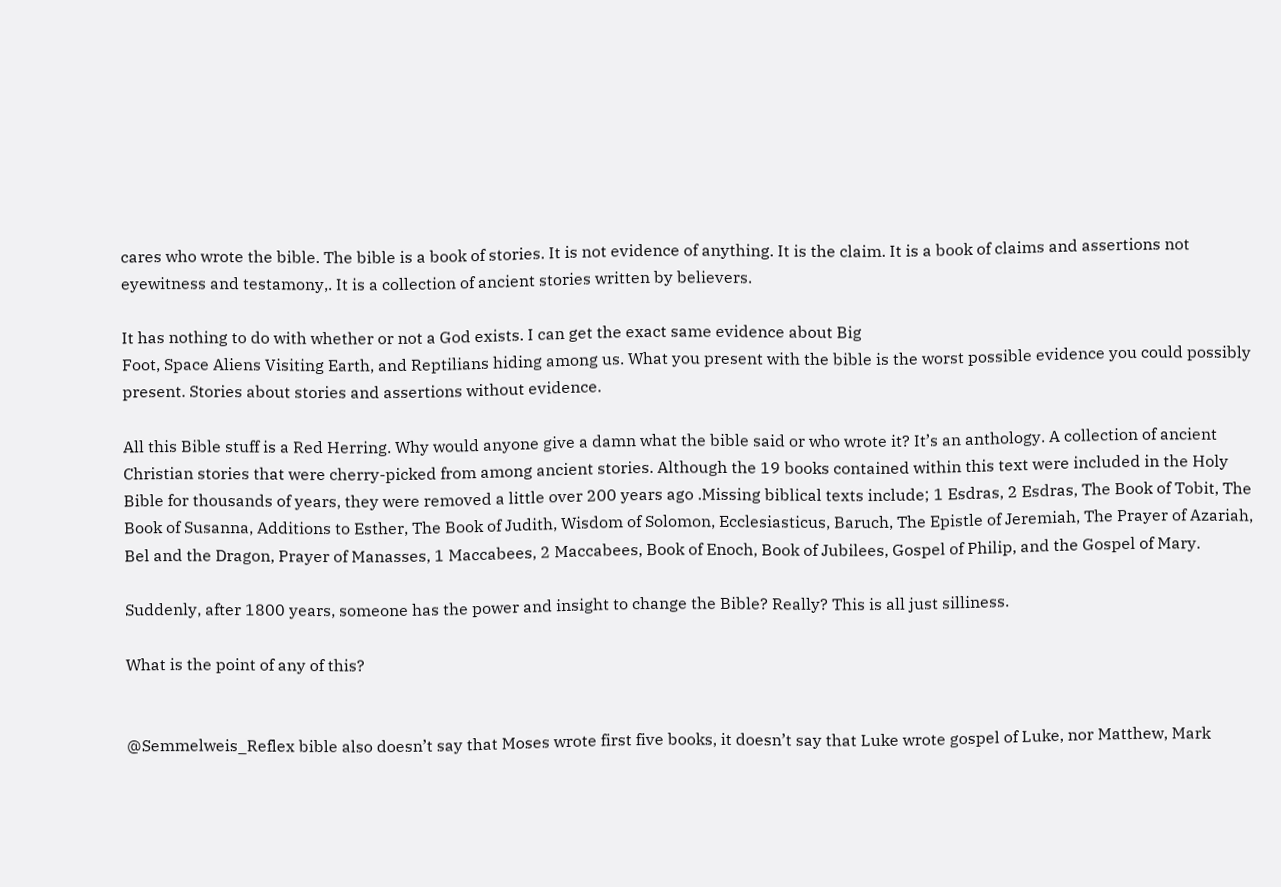cares who wrote the bible. The bible is a book of stories. It is not evidence of anything. It is the claim. It is a book of claims and assertions not eyewitness and testamony,. It is a collection of ancient stories written by believers.

It has nothing to do with whether or not a God exists. I can get the exact same evidence about Big
Foot, Space Aliens Visiting Earth, and Reptilians hiding among us. What you present with the bible is the worst possible evidence you could possibly present. Stories about stories and assertions without evidence.

All this Bible stuff is a Red Herring. Why would anyone give a damn what the bible said or who wrote it? It’s an anthology. A collection of ancient Christian stories that were cherry-picked from among ancient stories. Although the 19 books contained within this text were included in the Holy Bible for thousands of years, they were removed a little over 200 years ago .Missing biblical texts include; 1 Esdras, 2 Esdras, The Book of Tobit, The Book of Susanna, Additions to Esther, The Book of Judith, Wisdom of Solomon, Ecclesiasticus, Baruch, The Epistle of Jeremiah, The Prayer of Azariah, Bel and the Dragon, Prayer of Manasses, 1 Maccabees, 2 Maccabees, Book of Enoch, Book of Jubilees, Gospel of Philip, and the Gospel of Mary.

Suddenly, after 1800 years, someone has the power and insight to change the Bible? Really? This is all just silliness.

What is the point of any of this?


@Semmelweis_Reflex bible also doesn’t say that Moses wrote first five books, it doesn’t say that Luke wrote gospel of Luke, nor Matthew, Mark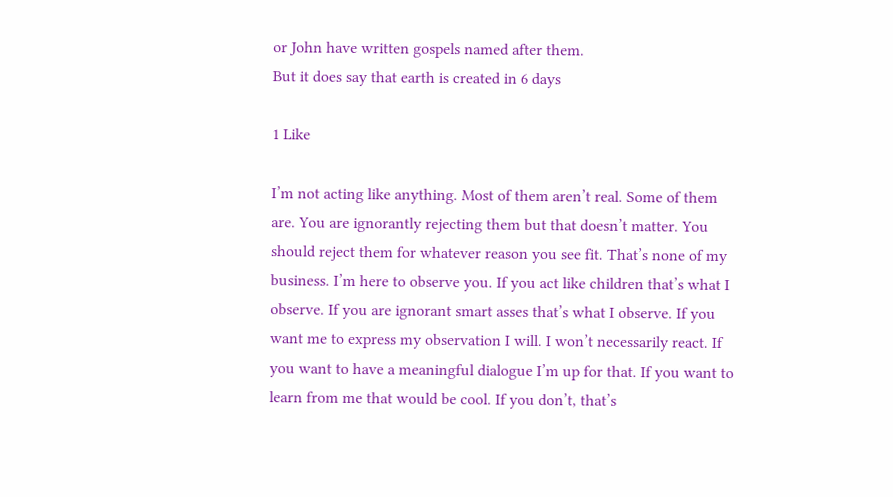or John have written gospels named after them.
But it does say that earth is created in 6 days

1 Like

I’m not acting like anything. Most of them aren’t real. Some of them are. You are ignorantly rejecting them but that doesn’t matter. You should reject them for whatever reason you see fit. That’s none of my business. I’m here to observe you. If you act like children that’s what I observe. If you are ignorant smart asses that’s what I observe. If you want me to express my observation I will. I won’t necessarily react. If you want to have a meaningful dialogue I’m up for that. If you want to learn from me that would be cool. If you don’t, that’s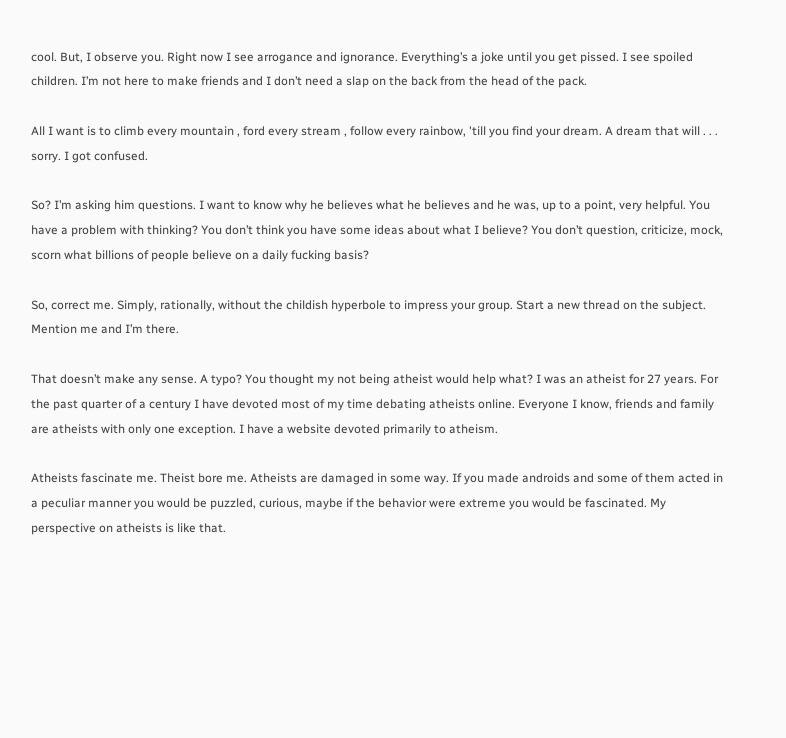cool. But, I observe you. Right now I see arrogance and ignorance. Everything’s a joke until you get pissed. I see spoiled children. I’m not here to make friends and I don’t need a slap on the back from the head of the pack.

All I want is to climb every mountain , ford every stream , follow every rainbow, 'till you find your dream. A dream that will . . . sorry. I got confused.

So? I’m asking him questions. I want to know why he believes what he believes and he was, up to a point, very helpful. You have a problem with thinking? You don’t think you have some ideas about what I believe? You don’t question, criticize, mock, scorn what billions of people believe on a daily fucking basis?

So, correct me. Simply, rationally, without the childish hyperbole to impress your group. Start a new thread on the subject. Mention me and I’m there.

That doesn’t make any sense. A typo? You thought my not being atheist would help what? I was an atheist for 27 years. For the past quarter of a century I have devoted most of my time debating atheists online. Everyone I know, friends and family are atheists with only one exception. I have a website devoted primarily to atheism.

Atheists fascinate me. Theist bore me. Atheists are damaged in some way. If you made androids and some of them acted in a peculiar manner you would be puzzled, curious, maybe if the behavior were extreme you would be fascinated. My perspective on atheists is like that.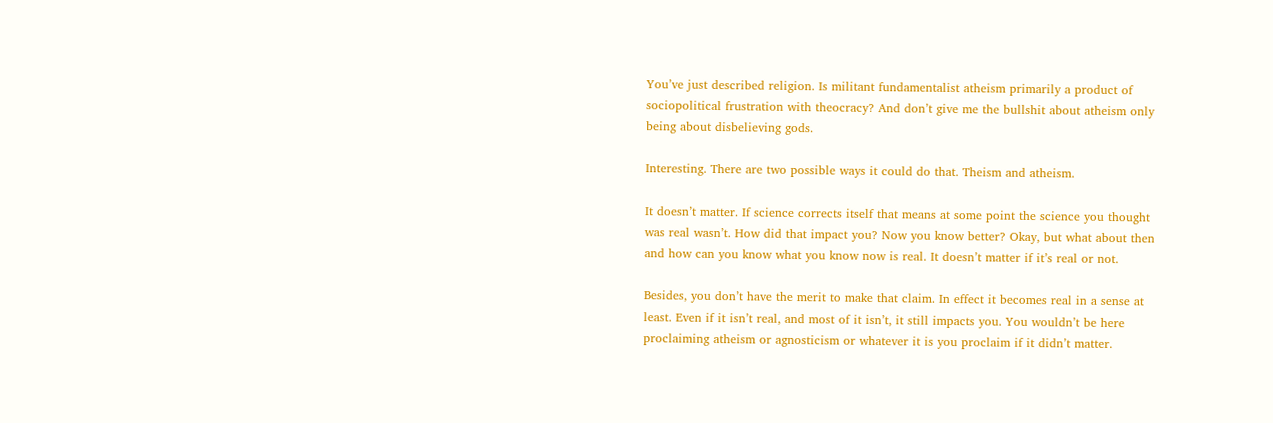You’ve just described religion. Is militant fundamentalist atheism primarily a product of sociopolitical frustration with theocracy? And don’t give me the bullshit about atheism only being about disbelieving gods.

Interesting. There are two possible ways it could do that. Theism and atheism.

It doesn’t matter. If science corrects itself that means at some point the science you thought was real wasn’t. How did that impact you? Now you know better? Okay, but what about then and how can you know what you know now is real. It doesn’t matter if it’s real or not.

Besides, you don’t have the merit to make that claim. In effect it becomes real in a sense at least. Even if it isn’t real, and most of it isn’t, it still impacts you. You wouldn’t be here proclaiming atheism or agnosticism or whatever it is you proclaim if it didn’t matter.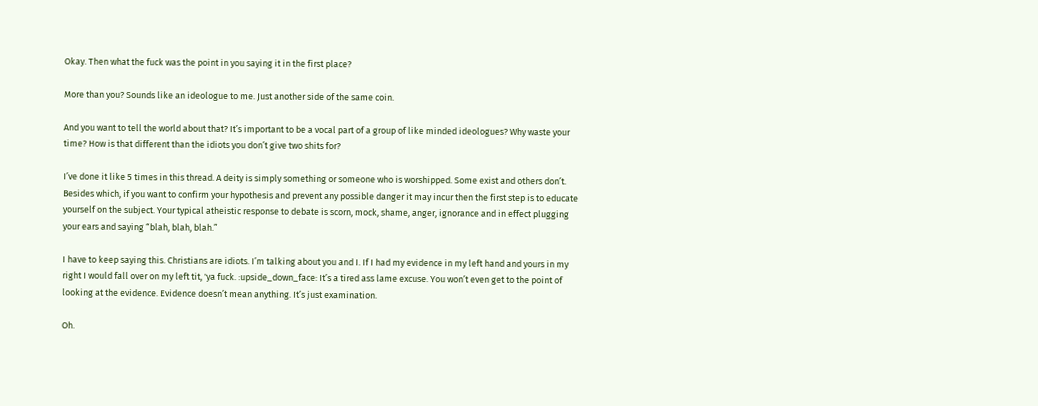Okay. Then what the fuck was the point in you saying it in the first place?

More than you? Sounds like an ideologue to me. Just another side of the same coin.

And you want to tell the world about that? It’s important to be a vocal part of a group of like minded ideologues? Why waste your time? How is that different than the idiots you don’t give two shits for?

I’ve done it like 5 times in this thread. A deity is simply something or someone who is worshipped. Some exist and others don’t. Besides which, if you want to confirm your hypothesis and prevent any possible danger it may incur then the first step is to educate yourself on the subject. Your typical atheistic response to debate is scorn, mock, shame, anger, ignorance and in effect plugging your ears and saying “blah, blah, blah.”

I have to keep saying this. Christians are idiots. I’m talking about you and I. If I had my evidence in my left hand and yours in my right I would fall over on my left tit, 'ya fuck. :upside_down_face: It’s a tired ass lame excuse. You won’t even get to the point of looking at the evidence. Evidence doesn’t mean anything. It’s just examination.

Oh.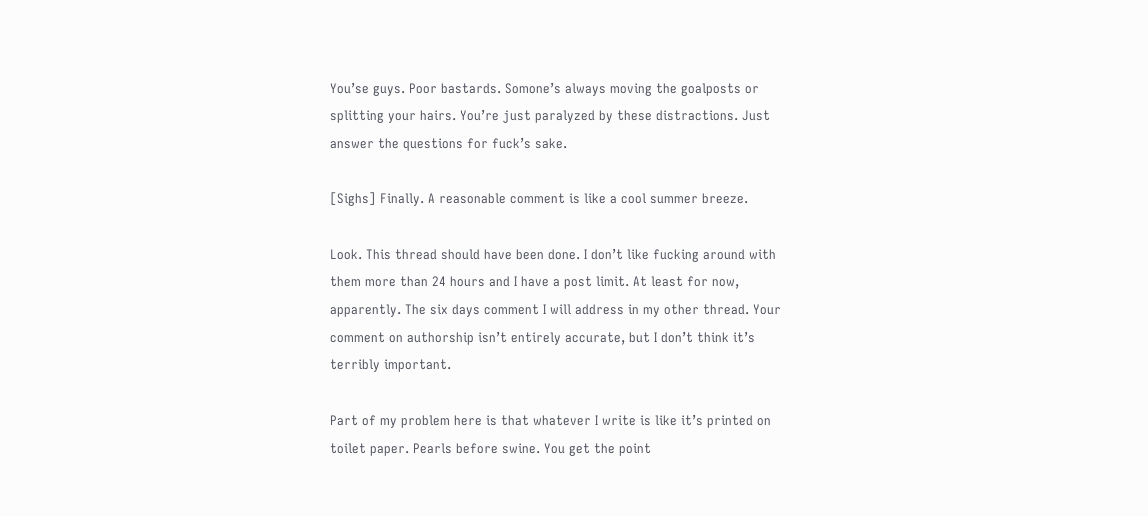You’se guys. Poor bastards. Somone’s always moving the goalposts or splitting your hairs. You’re just paralyzed by these distractions. Just answer the questions for fuck’s sake.

[Sighs] Finally. A reasonable comment is like a cool summer breeze.

Look. This thread should have been done. I don’t like fucking around with them more than 24 hours and I have a post limit. At least for now, apparently. The six days comment I will address in my other thread. Your comment on authorship isn’t entirely accurate, but I don’t think it’s terribly important.

Part of my problem here is that whatever I write is like it’s printed on toilet paper. Pearls before swine. You get the point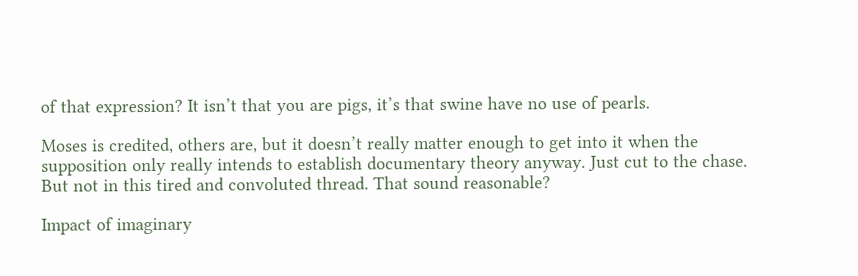of that expression? It isn’t that you are pigs, it’s that swine have no use of pearls.

Moses is credited, others are, but it doesn’t really matter enough to get into it when the supposition only really intends to establish documentary theory anyway. Just cut to the chase. But not in this tired and convoluted thread. That sound reasonable?

Impact of imaginary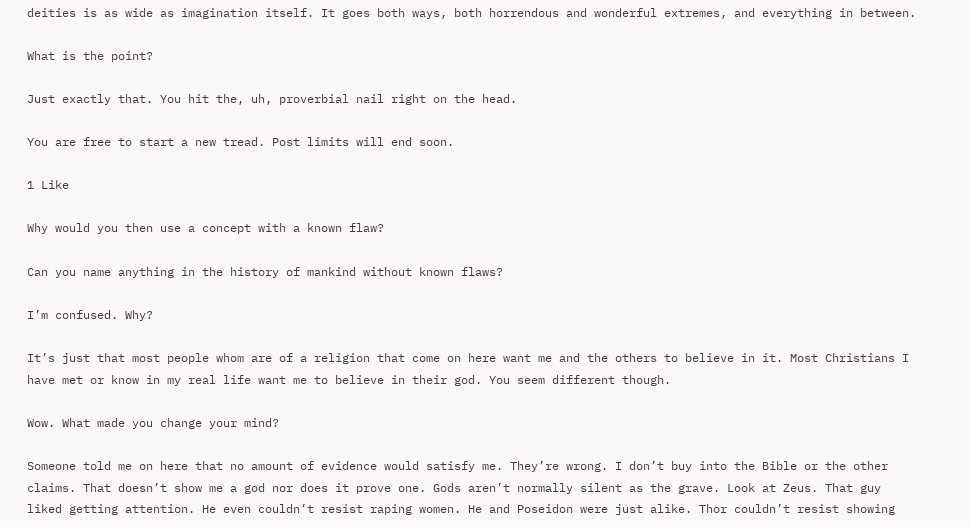deities is as wide as imagination itself. It goes both ways, both horrendous and wonderful extremes, and everything in between.

What is the point?

Just exactly that. You hit the, uh, proverbial nail right on the head.

You are free to start a new tread. Post limits will end soon.

1 Like

Why would you then use a concept with a known flaw?

Can you name anything in the history of mankind without known flaws?

I’m confused. Why?

It’s just that most people whom are of a religion that come on here want me and the others to believe in it. Most Christians I have met or know in my real life want me to believe in their god. You seem different though.

Wow. What made you change your mind?

Someone told me on here that no amount of evidence would satisfy me. They’re wrong. I don’t buy into the Bible or the other claims. That doesn’t show me a god nor does it prove one. Gods aren’t normally silent as the grave. Look at Zeus. That guy liked getting attention. He even couldn’t resist raping women. He and Poseidon were just alike. Thor couldn’t resist showing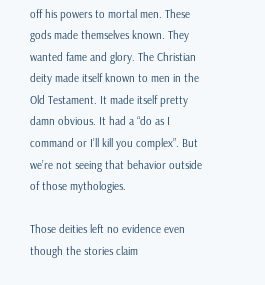off his powers to mortal men. These gods made themselves known. They wanted fame and glory. The Christian deity made itself known to men in the Old Testament. It made itself pretty damn obvious. It had a “do as I command or I’ll kill you complex”. But we’re not seeing that behavior outside of those mythologies.

Those deities left no evidence even though the stories claim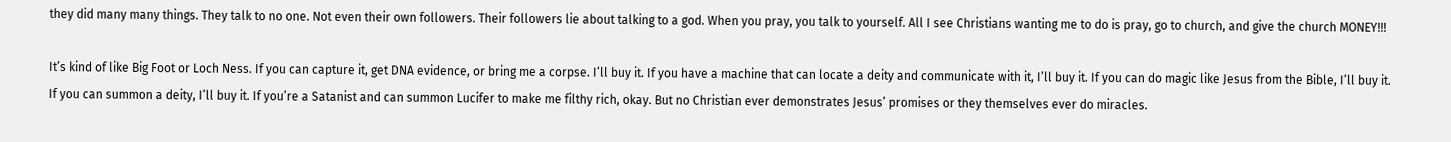they did many many things. They talk to no one. Not even their own followers. Their followers lie about talking to a god. When you pray, you talk to yourself. All I see Christians wanting me to do is pray, go to church, and give the church MONEY!!!

It’s kind of like Big Foot or Loch Ness. If you can capture it, get DNA evidence, or bring me a corpse. I’ll buy it. If you have a machine that can locate a deity and communicate with it, I’ll buy it. If you can do magic like Jesus from the Bible, I’ll buy it. If you can summon a deity, I’ll buy it. If you’re a Satanist and can summon Lucifer to make me filthy rich, okay. But no Christian ever demonstrates Jesus’ promises or they themselves ever do miracles.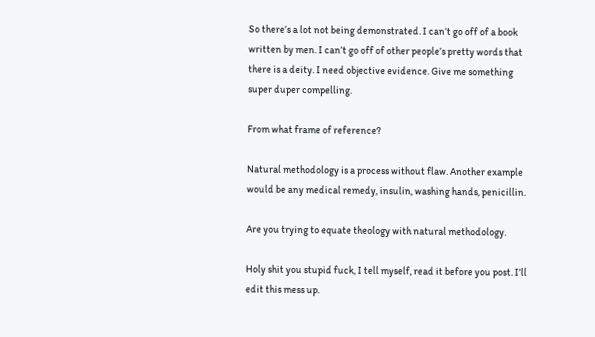So there’s a lot not being demonstrated. I can’t go off of a book written by men. I can’t go off of other people’s pretty words that there is a deity. I need objective evidence. Give me something super duper compelling.

From what frame of reference?

Natural methodology is a process without flaw. Another example would be any medical remedy, insulin, washing hands, penicillin.

Are you trying to equate theology with natural methodology.

Holy shit you stupid fuck, I tell myself, read it before you post. I’ll edit this mess up.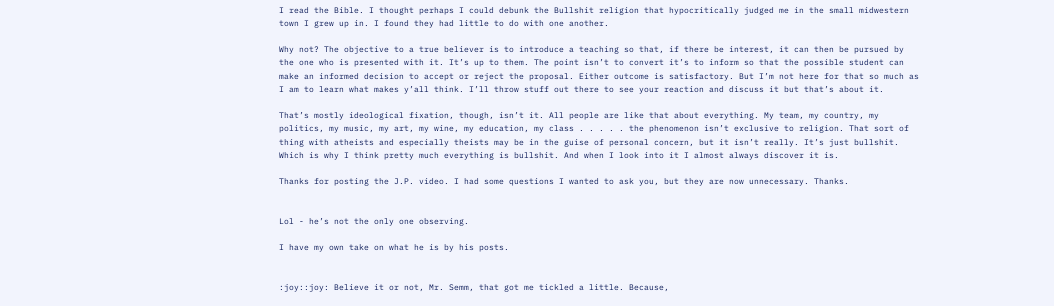I read the Bible. I thought perhaps I could debunk the Bullshit religion that hypocritically judged me in the small midwestern town I grew up in. I found they had little to do with one another.

Why not? The objective to a true believer is to introduce a teaching so that, if there be interest, it can then be pursued by the one who is presented with it. It’s up to them. The point isn’t to convert it’s to inform so that the possible student can make an informed decision to accept or reject the proposal. Either outcome is satisfactory. But I’m not here for that so much as I am to learn what makes y’all think. I’ll throw stuff out there to see your reaction and discuss it but that’s about it.

That’s mostly ideological fixation, though, isn’t it. All people are like that about everything. My team, my country, my politics, my music, my art, my wine, my education, my class . . . . . the phenomenon isn’t exclusive to religion. That sort of thing with atheists and especially theists may be in the guise of personal concern, but it isn’t really. It’s just bullshit. Which is why I think pretty much everything is bullshit. And when I look into it I almost always discover it is.

Thanks for posting the J.P. video. I had some questions I wanted to ask you, but they are now unnecessary. Thanks.


Lol - he’s not the only one observing.

I have my own take on what he is by his posts.


:joy::joy: Believe it or not, Mr. Semm, that got me tickled a little. Because,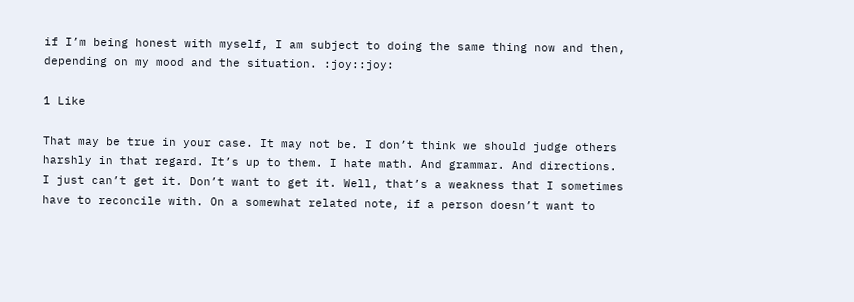if I’m being honest with myself, I am subject to doing the same thing now and then, depending on my mood and the situation. :joy::joy:

1 Like

That may be true in your case. It may not be. I don’t think we should judge others harshly in that regard. It’s up to them. I hate math. And grammar. And directions. I just can’t get it. Don’t want to get it. Well, that’s a weakness that I sometimes have to reconcile with. On a somewhat related note, if a person doesn’t want to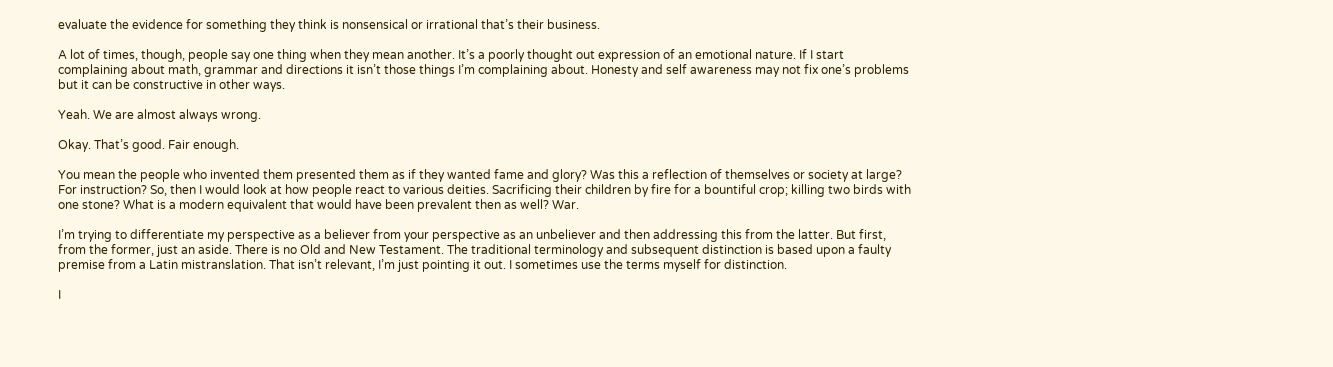evaluate the evidence for something they think is nonsensical or irrational that’s their business.

A lot of times, though, people say one thing when they mean another. It’s a poorly thought out expression of an emotional nature. If I start complaining about math, grammar and directions it isn’t those things I’m complaining about. Honesty and self awareness may not fix one’s problems but it can be constructive in other ways.

Yeah. We are almost always wrong.

Okay. That’s good. Fair enough.

You mean the people who invented them presented them as if they wanted fame and glory? Was this a reflection of themselves or society at large? For instruction? So, then I would look at how people react to various deities. Sacrificing their children by fire for a bountiful crop; killing two birds with one stone? What is a modern equivalent that would have been prevalent then as well? War.

I’m trying to differentiate my perspective as a believer from your perspective as an unbeliever and then addressing this from the latter. But first, from the former, just an aside. There is no Old and New Testament. The traditional terminology and subsequent distinction is based upon a faulty premise from a Latin mistranslation. That isn’t relevant, I’m just pointing it out. I sometimes use the terms myself for distinction.

I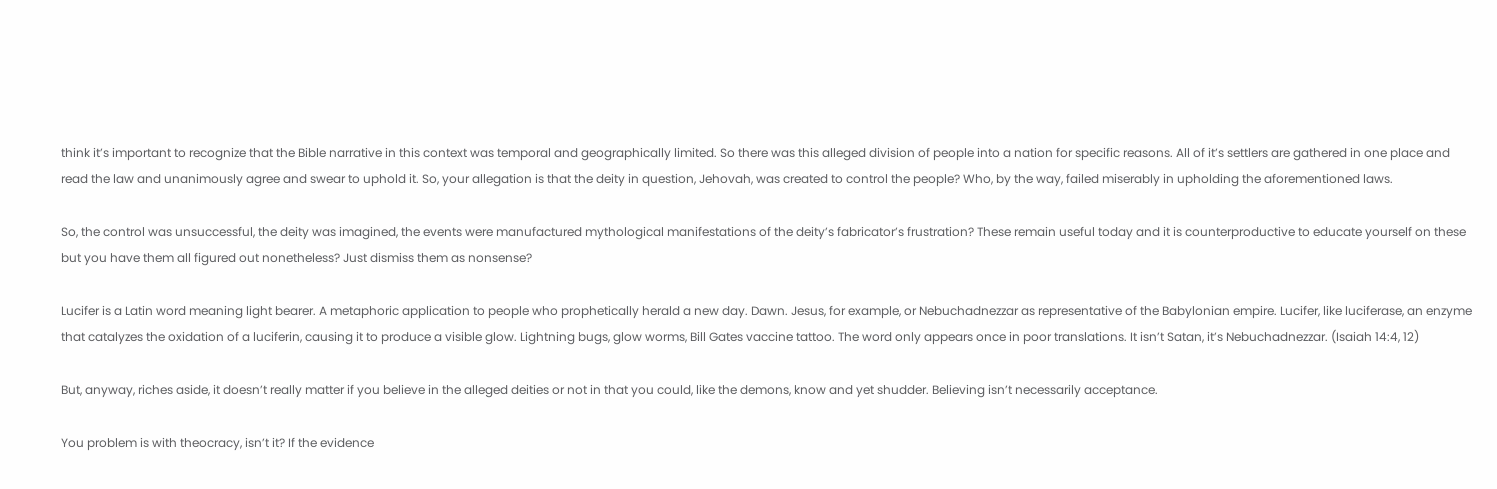think it’s important to recognize that the Bible narrative in this context was temporal and geographically limited. So there was this alleged division of people into a nation for specific reasons. All of it’s settlers are gathered in one place and read the law and unanimously agree and swear to uphold it. So, your allegation is that the deity in question, Jehovah, was created to control the people? Who, by the way, failed miserably in upholding the aforementioned laws.

So, the control was unsuccessful, the deity was imagined, the events were manufactured mythological manifestations of the deity’s fabricator’s frustration? These remain useful today and it is counterproductive to educate yourself on these but you have them all figured out nonetheless? Just dismiss them as nonsense?

Lucifer is a Latin word meaning light bearer. A metaphoric application to people who prophetically herald a new day. Dawn. Jesus, for example, or Nebuchadnezzar as representative of the Babylonian empire. Lucifer, like luciferase, an enzyme that catalyzes the oxidation of a luciferin, causing it to produce a visible glow. Lightning bugs, glow worms, Bill Gates vaccine tattoo. The word only appears once in poor translations. It isn’t Satan, it’s Nebuchadnezzar. (Isaiah 14:4, 12)

But, anyway, riches aside, it doesn’t really matter if you believe in the alleged deities or not in that you could, like the demons, know and yet shudder. Believing isn’t necessarily acceptance.

You problem is with theocracy, isn’t it? If the evidence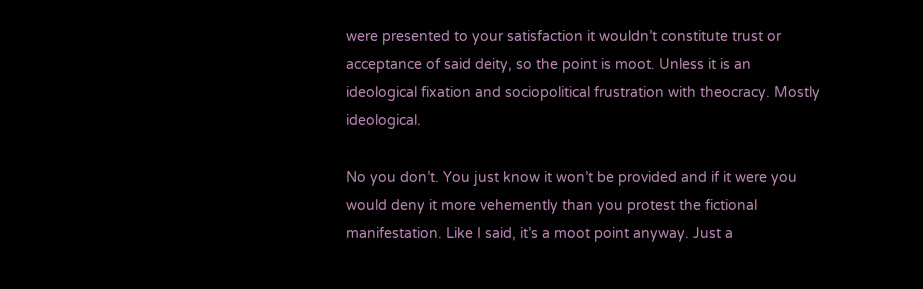were presented to your satisfaction it wouldn’t constitute trust or acceptance of said deity, so the point is moot. Unless it is an ideological fixation and sociopolitical frustration with theocracy. Mostly ideological.

No you don’t. You just know it won’t be provided and if it were you would deny it more vehemently than you protest the fictional manifestation. Like I said, it’s a moot point anyway. Just a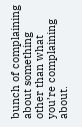bunch of complaining about something other than what you’re complaining about.